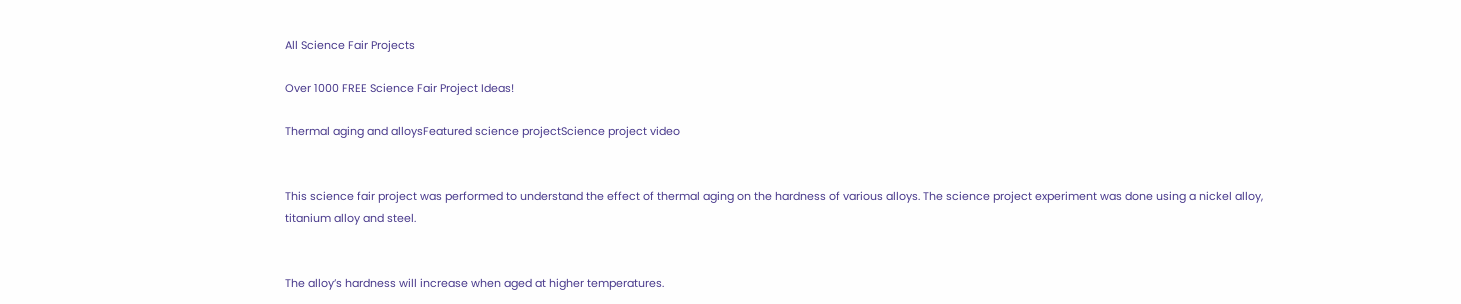All Science Fair Projects

Over 1000 FREE Science Fair Project Ideas!

Thermal aging and alloysFeatured science projectScience project video


This science fair project was performed to understand the effect of thermal aging on the hardness of various alloys. The science project experiment was done using a nickel alloy, titanium alloy and steel.


The alloy’s hardness will increase when aged at higher temperatures.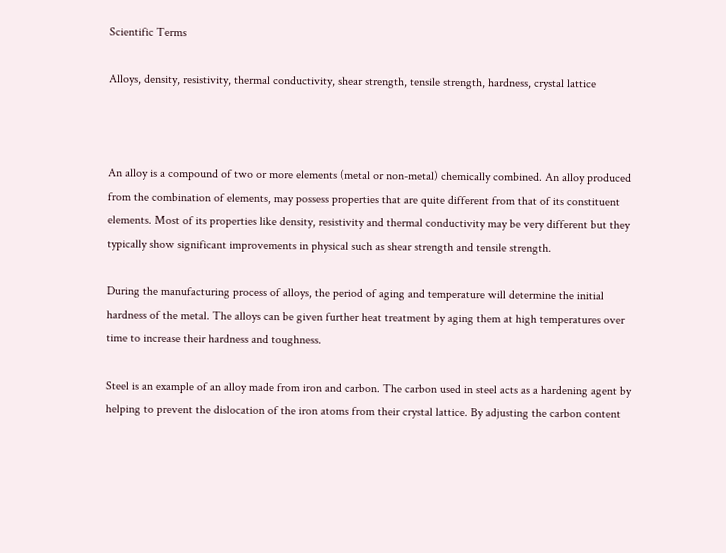Scientific Terms

Alloys, density, resistivity, thermal conductivity, shear strength, tensile strength, hardness, crystal lattice



An alloy is a compound of two or more elements (metal or non-metal) chemically combined. An alloy produced from the combination of elements, may possess properties that are quite different from that of its constituent elements. Most of its properties like density, resistivity and thermal conductivity may be very different but they typically show significant improvements in physical such as shear strength and tensile strength.

During the manufacturing process of alloys, the period of aging and temperature will determine the initial hardness of the metal. The alloys can be given further heat treatment by aging them at high temperatures over time to increase their hardness and toughness.

Steel is an example of an alloy made from iron and carbon. The carbon used in steel acts as a hardening agent by helping to prevent the dislocation of the iron atoms from their crystal lattice. By adjusting the carbon content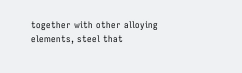together with other alloying elements, steel that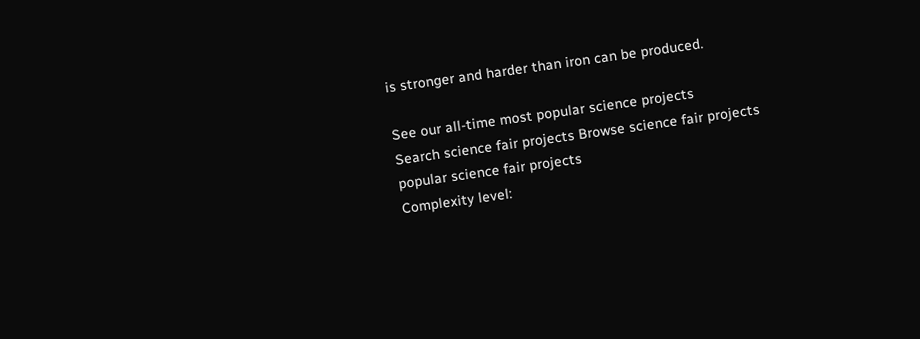is stronger and harder than iron can be produced.

See our all-time most popular science projects
Search science fair projects Browse science fair projects
popular science fair projects
Complexity level: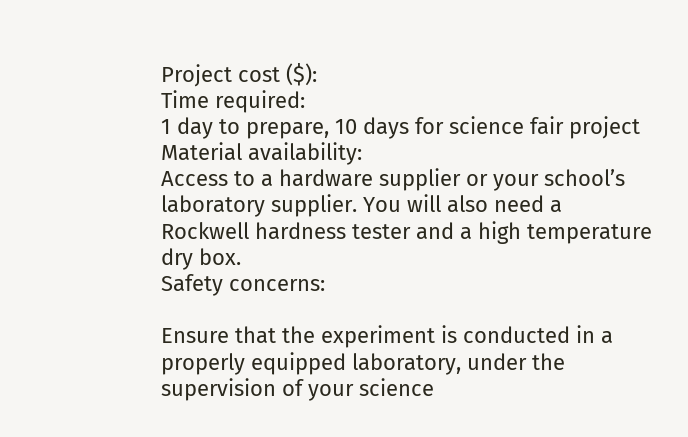Project cost ($):
Time required:
1 day to prepare, 10 days for science fair project
Material availability:
Access to a hardware supplier or your school’s laboratory supplier. You will also need a Rockwell hardness tester and a high temperature dry box.
Safety concerns:

Ensure that the experiment is conducted in a properly equipped laboratory, under the supervision of your science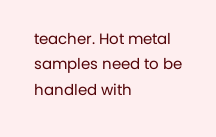teacher. Hot metal samples need to be handled with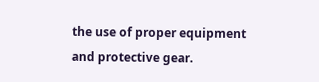the use of proper equipment and protective gear.